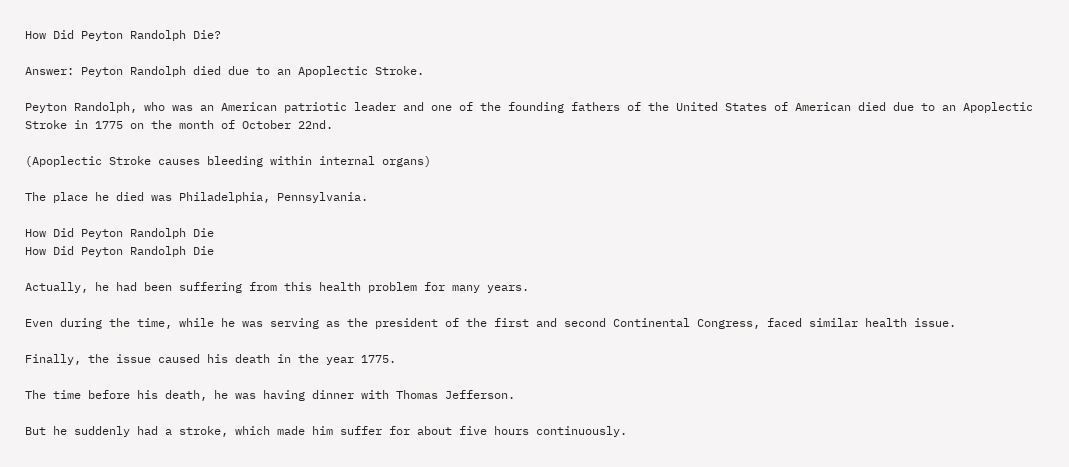How Did Peyton Randolph Die?

Answer: Peyton Randolph died due to an Apoplectic Stroke.

Peyton Randolph, who was an American patriotic leader and one of the founding fathers of the United States of American died due to an Apoplectic Stroke in 1775 on the month of October 22nd.

(Apoplectic Stroke causes bleeding within internal organs)

The place he died was Philadelphia, Pennsylvania.

How Did Peyton Randolph Die
How Did Peyton Randolph Die

Actually, he had been suffering from this health problem for many years.

Even during the time, while he was serving as the president of the first and second Continental Congress, faced similar health issue.

Finally, the issue caused his death in the year 1775.

The time before his death, he was having dinner with Thomas Jefferson.

But he suddenly had a stroke, which made him suffer for about five hours continuously.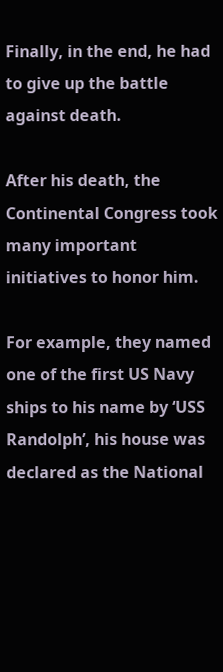Finally, in the end, he had to give up the battle against death.

After his death, the Continental Congress took many important initiatives to honor him.

For example, they named one of the first US Navy ships to his name by ‘USS Randolph’, his house was declared as the National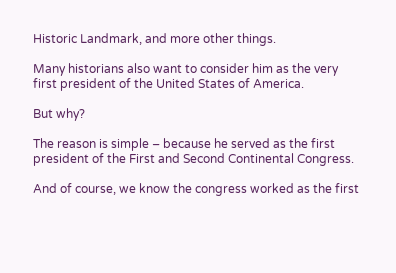Historic Landmark, and more other things.

Many historians also want to consider him as the very first president of the United States of America.

But why?

The reason is simple – because he served as the first president of the First and Second Continental Congress.

And of course, we know the congress worked as the first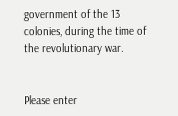government of the 13 colonies, during the time of the revolutionary war.


Please enter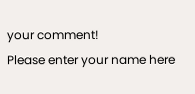your comment!
Please enter your name here